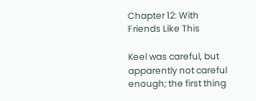Chapter 12: With Friends Like This

Keel was careful, but apparently not careful enough; the first thing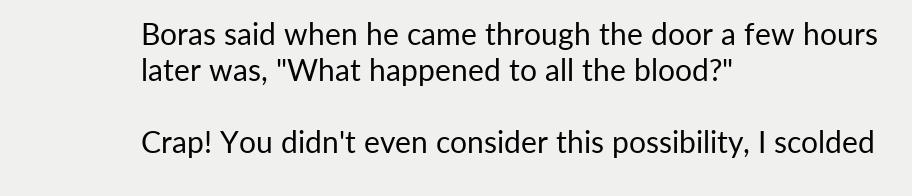Boras said when he came through the door a few hours later was, "What happened to all the blood?"

Crap! You didn't even consider this possibility, I scolded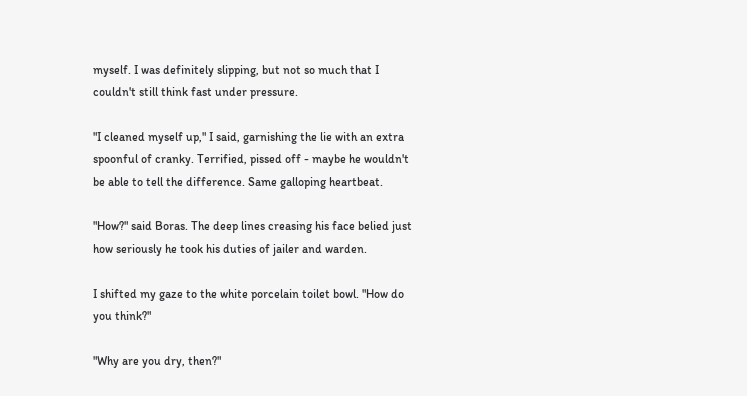myself. I was definitely slipping, but not so much that I couldn't still think fast under pressure.

"I cleaned myself up," I said, garnishing the lie with an extra spoonful of cranky. Terrified, pissed off - maybe he wouldn't be able to tell the difference. Same galloping heartbeat.

"How?" said Boras. The deep lines creasing his face belied just how seriously he took his duties of jailer and warden.

I shifted my gaze to the white porcelain toilet bowl. "How do you think?"

"Why are you dry, then?"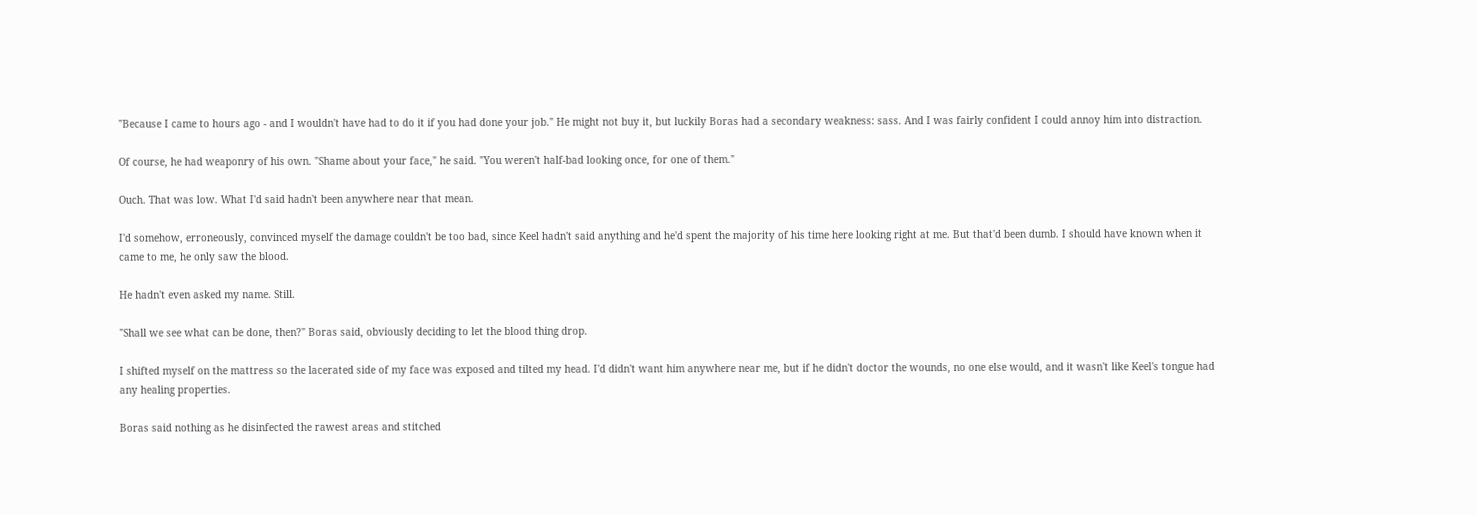"Because I came to hours ago - and I wouldn't have had to do it if you had done your job." He might not buy it, but luckily Boras had a secondary weakness: sass. And I was fairly confident I could annoy him into distraction.

Of course, he had weaponry of his own. "Shame about your face," he said. "You weren't half-bad looking once, for one of them."

Ouch. That was low. What I'd said hadn't been anywhere near that mean.

I'd somehow, erroneously, convinced myself the damage couldn't be too bad, since Keel hadn't said anything and he'd spent the majority of his time here looking right at me. But that'd been dumb. I should have known when it came to me, he only saw the blood.

He hadn't even asked my name. Still.

"Shall we see what can be done, then?" Boras said, obviously deciding to let the blood thing drop.

I shifted myself on the mattress so the lacerated side of my face was exposed and tilted my head. I'd didn't want him anywhere near me, but if he didn't doctor the wounds, no one else would, and it wasn't like Keel's tongue had any healing properties.

Boras said nothing as he disinfected the rawest areas and stitched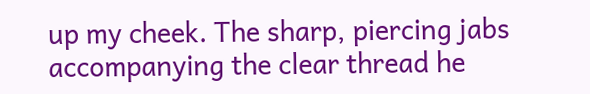up my cheek. The sharp, piercing jabs accompanying the clear thread he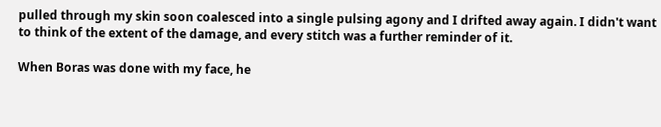pulled through my skin soon coalesced into a single pulsing agony and I drifted away again. I didn't want to think of the extent of the damage, and every stitch was a further reminder of it.

When Boras was done with my face, he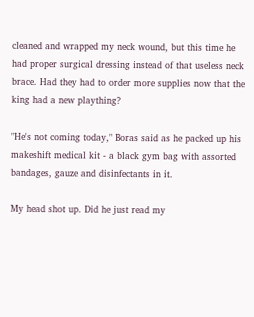cleaned and wrapped my neck wound, but this time he had proper surgical dressing instead of that useless neck brace. Had they had to order more supplies now that the king had a new plaything?

"He's not coming today," Boras said as he packed up his makeshift medical kit - a black gym bag with assorted bandages, gauze and disinfectants in it.

My head shot up. Did he just read my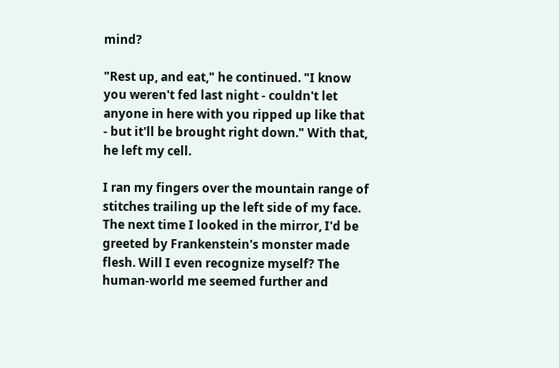mind?

"Rest up, and eat," he continued. "I know you weren't fed last night - couldn't let anyone in here with you ripped up like that - but it'll be brought right down." With that, he left my cell.

I ran my fingers over the mountain range of stitches trailing up the left side of my face. The next time I looked in the mirror, I'd be greeted by Frankenstein's monster made flesh. Will I even recognize myself? The human-world me seemed further and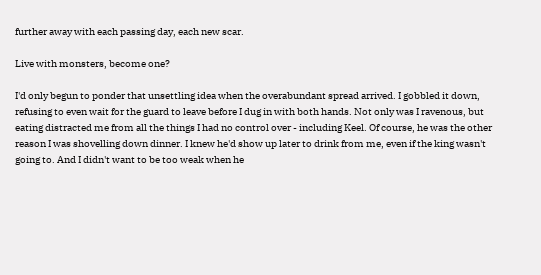further away with each passing day, each new scar.

Live with monsters, become one?

I'd only begun to ponder that unsettling idea when the overabundant spread arrived. I gobbled it down, refusing to even wait for the guard to leave before I dug in with both hands. Not only was I ravenous, but eating distracted me from all the things I had no control over - including Keel. Of course, he was the other reason I was shovelling down dinner. I knew he'd show up later to drink from me, even if the king wasn't going to. And I didn't want to be too weak when he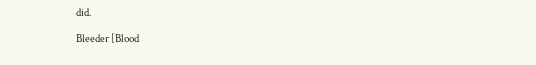did.

Bleeder [Blood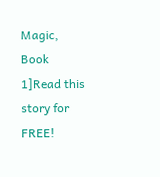Magic, Book 1]Read this story for FREE!